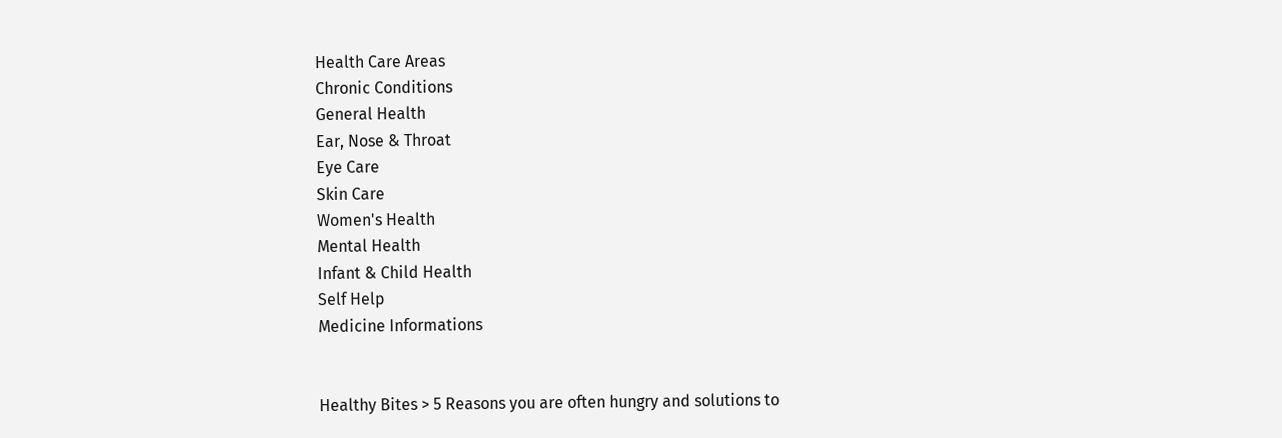Health Care Areas
Chronic Conditions
General Health
Ear, Nose & Throat
Eye Care
Skin Care
Women's Health
Mental Health
Infant & Child Health
Self Help
Medicine Informations


Healthy Bites > 5 Reasons you are often hungry and solutions to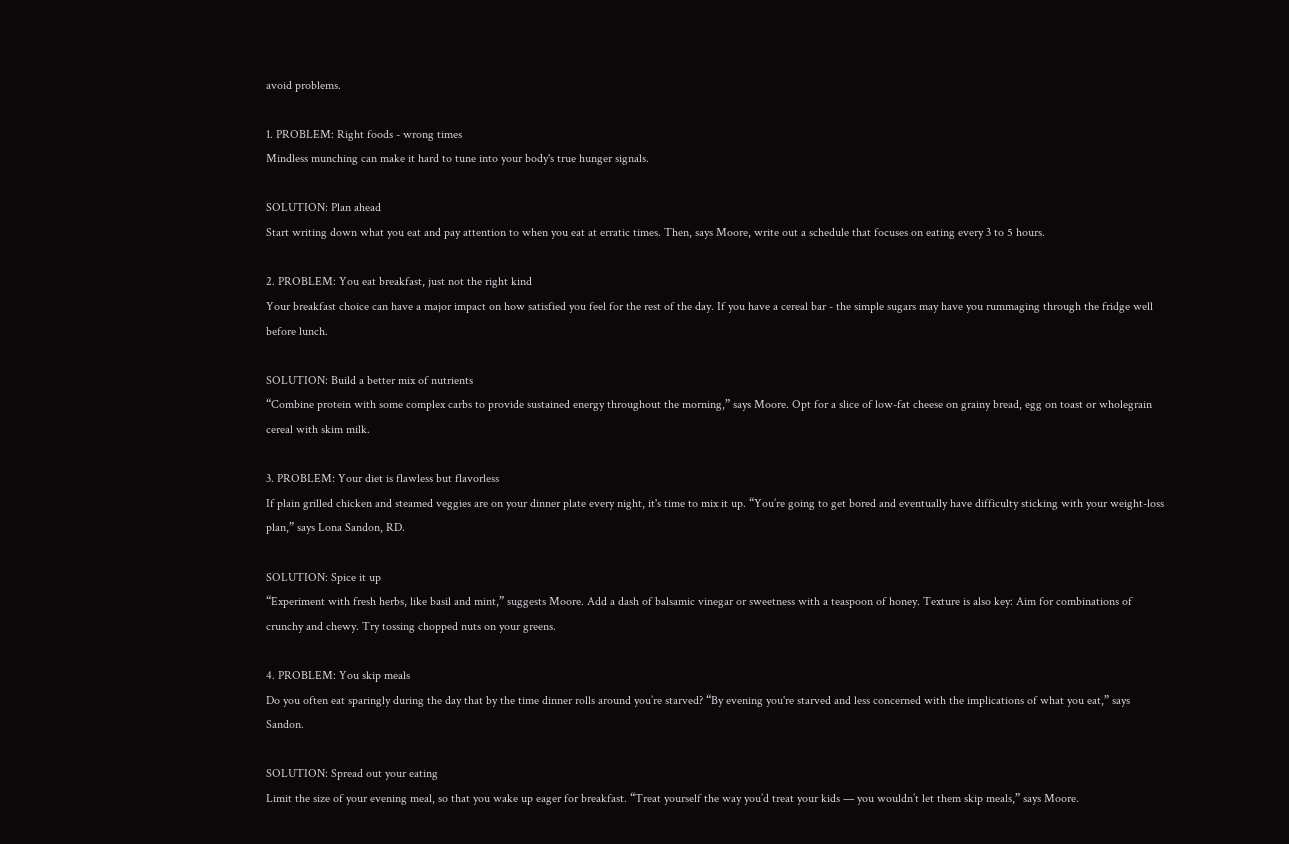avoid problems.

1. PROBLEM: Right foods - wrong times
Mindless munching can make it hard to tune into your body's true hunger signals.

SOLUTION: Plan ahead
Start writing down what you eat and pay attention to when you eat at erratic times. Then, says Moore, write out a schedule that focuses on eating every 3 to 5 hours.

2. PROBLEM: You eat breakfast, just not the right kind
Your breakfast choice can have a major impact on how satisfied you feel for the rest of the day. If you have a cereal bar - the simple sugars may have you rummaging through the fridge well before lunch.

SOLUTION: Build a better mix of nutrients
“Combine protein with some complex carbs to provide sustained energy throughout the morning,” says Moore. Opt for a slice of low-fat cheese on grainy bread, egg on toast or wholegrain cereal with skim milk.

3. PROBLEM: Your diet is flawless but flavorless
If plain grilled chicken and steamed veggies are on your dinner plate every night, it's time to mix it up. “You’re going to get bored and eventually have difficulty sticking with your weight-loss plan,” says Lona Sandon, RD.

SOLUTION: Spice it up
“Experiment with fresh herbs, like basil and mint,” suggests Moore. Add a dash of balsamic vinegar or sweetness with a teaspoon of honey. Texture is also key: Aim for combinations of crunchy and chewy. Try tossing chopped nuts on your greens.

4. PROBLEM: You skip meals
Do you often eat sparingly during the day that by the time dinner rolls around you’re starved? “By evening you're starved and less concerned with the implications of what you eat,” says Sandon.

SOLUTION: Spread out your eating
Limit the size of your evening meal, so that you wake up eager for breakfast. “Treat yourself the way you’d treat your kids — you wouldn’t let them skip meals,” says Moore.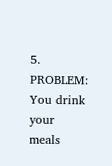5. PROBLEM: You drink your meals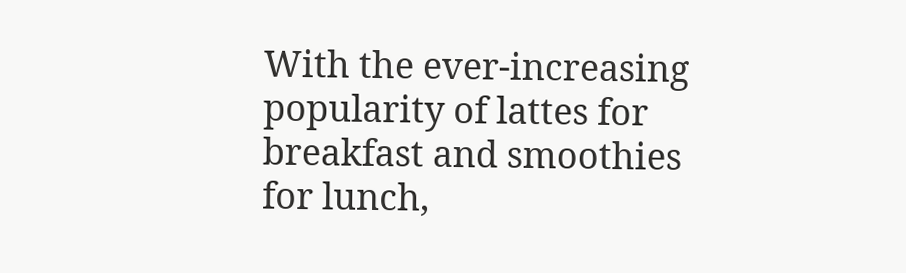With the ever-increasing popularity of lattes for breakfast and smoothies for lunch,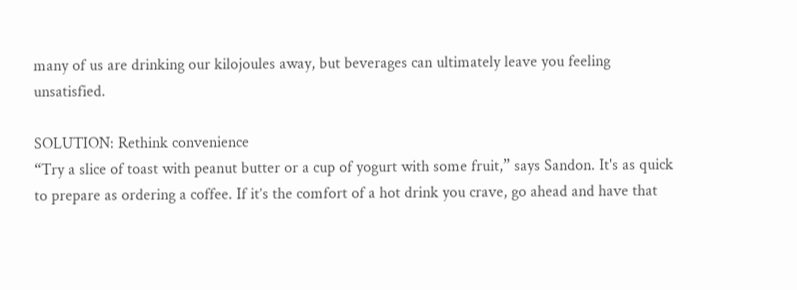many of us are drinking our kilojoules away, but beverages can ultimately leave you feeling unsatisfied.

SOLUTION: Rethink convenience
“Try a slice of toast with peanut butter or a cup of yogurt with some fruit,” says Sandon. It's as quick to prepare as ordering a coffee. If it’s the comfort of a hot drink you crave, go ahead and have that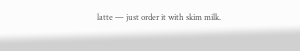latte — just order it with skim milk.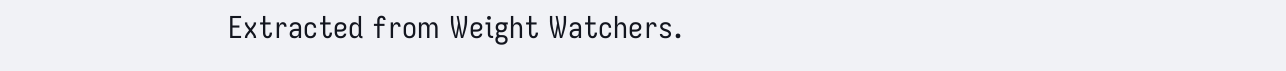Extracted from Weight Watchers.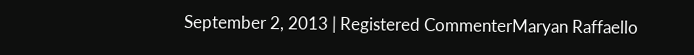September 2, 2013 | Registered CommenterMaryan Raffaello